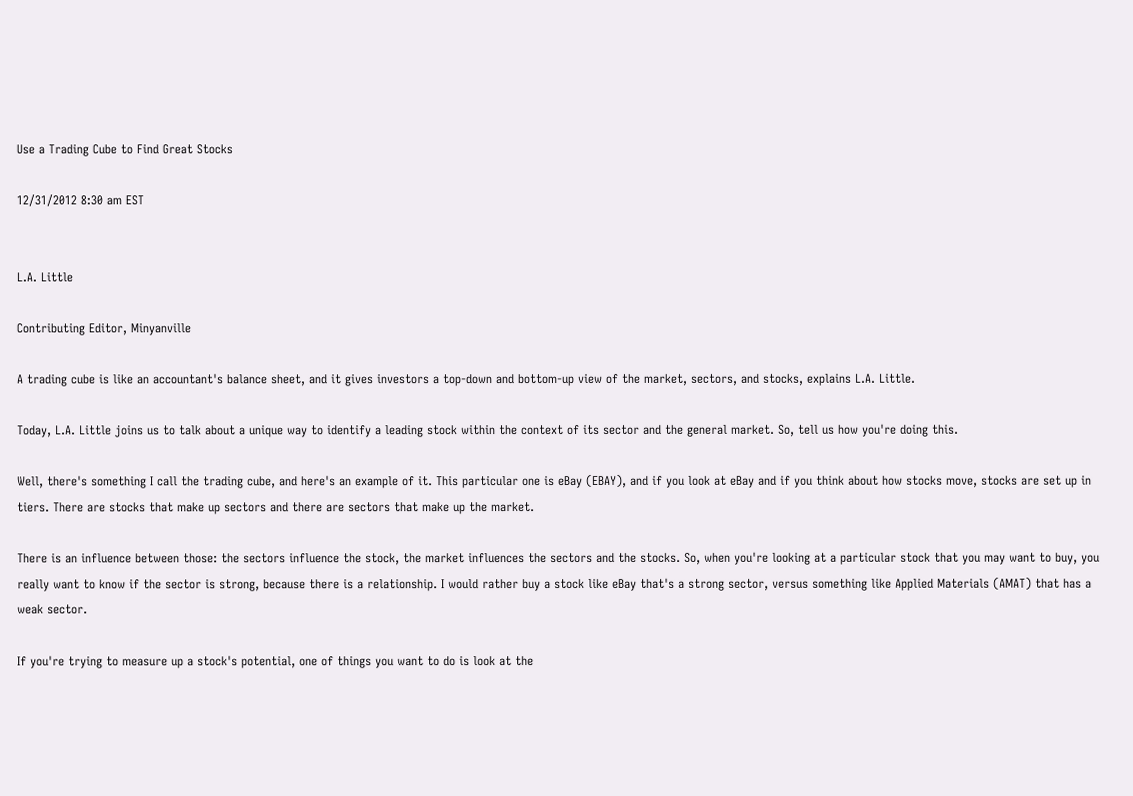Use a Trading Cube to Find Great Stocks

12/31/2012 8:30 am EST


L.A. Little

Contributing Editor, Minyanville

A trading cube is like an accountant's balance sheet, and it gives investors a top-down and bottom-up view of the market, sectors, and stocks, explains L.A. Little.

Today, L.A. Little joins us to talk about a unique way to identify a leading stock within the context of its sector and the general market. So, tell us how you're doing this.

Well, there's something I call the trading cube, and here's an example of it. This particular one is eBay (EBAY), and if you look at eBay and if you think about how stocks move, stocks are set up in tiers. There are stocks that make up sectors and there are sectors that make up the market.

There is an influence between those: the sectors influence the stock, the market influences the sectors and the stocks. So, when you're looking at a particular stock that you may want to buy, you really want to know if the sector is strong, because there is a relationship. I would rather buy a stock like eBay that's a strong sector, versus something like Applied Materials (AMAT) that has a weak sector.

If you're trying to measure up a stock's potential, one of things you want to do is look at the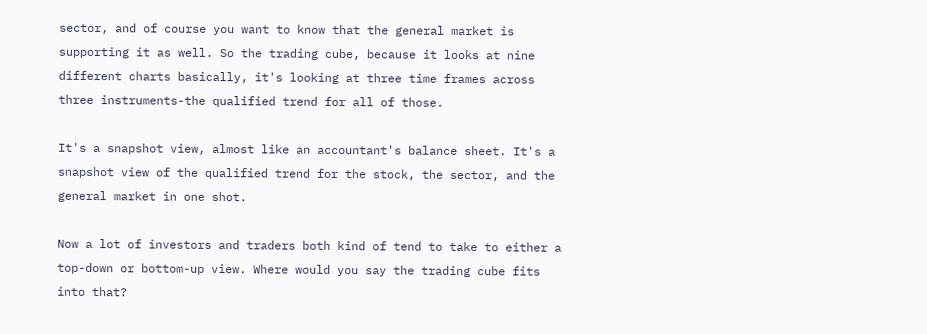sector, and of course you want to know that the general market is supporting it as well. So the trading cube, because it looks at nine different charts basically, it's looking at three time frames across three instruments-the qualified trend for all of those.

It's a snapshot view, almost like an accountant's balance sheet. It's a snapshot view of the qualified trend for the stock, the sector, and the general market in one shot.

Now a lot of investors and traders both kind of tend to take to either a top-down or bottom-up view. Where would you say the trading cube fits into that?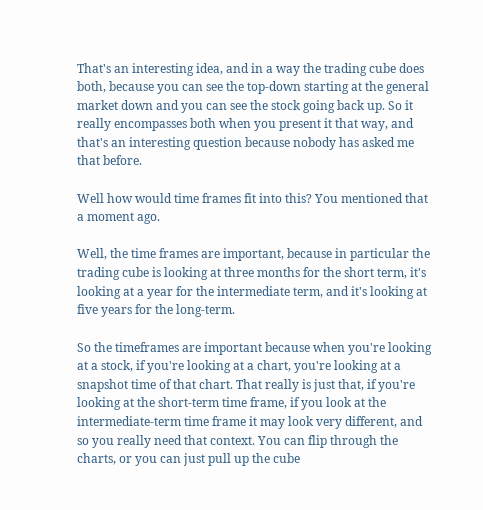That's an interesting idea, and in a way the trading cube does both, because you can see the top-down starting at the general market down and you can see the stock going back up. So it really encompasses both when you present it that way, and that's an interesting question because nobody has asked me that before.

Well how would time frames fit into this? You mentioned that a moment ago.

Well, the time frames are important, because in particular the trading cube is looking at three months for the short term, it's looking at a year for the intermediate term, and it's looking at five years for the long-term.

So the timeframes are important because when you're looking at a stock, if you're looking at a chart, you're looking at a snapshot time of that chart. That really is just that, if you're looking at the short-term time frame, if you look at the intermediate-term time frame it may look very different, and so you really need that context. You can flip through the charts, or you can just pull up the cube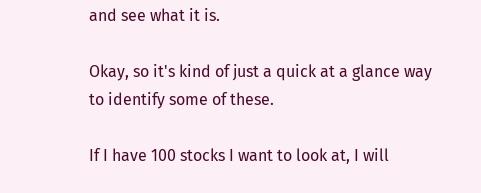and see what it is.

Okay, so it's kind of just a quick at a glance way to identify some of these.

If I have 100 stocks I want to look at, I will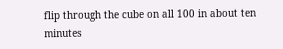flip through the cube on all 100 in about ten minutes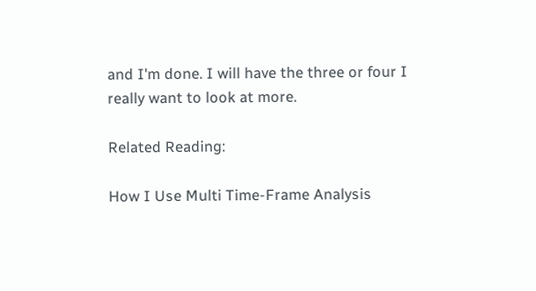and I'm done. I will have the three or four I really want to look at more.

Related Reading:

How I Use Multi Time-Frame Analysis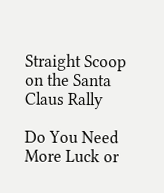Straight Scoop on the Santa Claus Rally

Do You Need More Luck or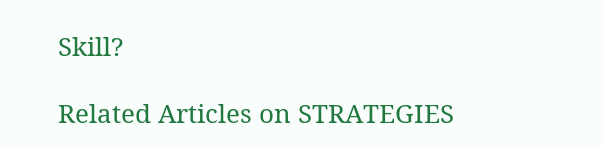Skill?

Related Articles on STRATEGIES